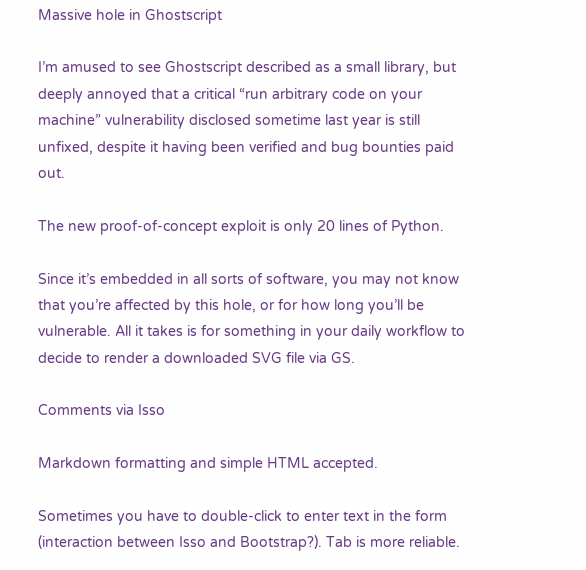Massive hole in Ghostscript

I’m amused to see Ghostscript described as a small library, but deeply annoyed that a critical “run arbitrary code on your machine” vulnerability disclosed sometime last year is still unfixed, despite it having been verified and bug bounties paid out.

The new proof-of-concept exploit is only 20 lines of Python.

Since it’s embedded in all sorts of software, you may not know that you’re affected by this hole, or for how long you’ll be vulnerable. All it takes is for something in your daily workflow to decide to render a downloaded SVG file via GS.

Comments via Isso

Markdown formatting and simple HTML accepted.

Sometimes you have to double-click to enter text in the form (interaction between Isso and Bootstrap?). Tab is more reliable.